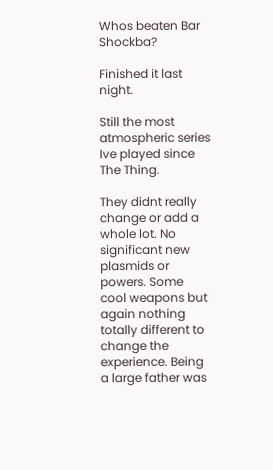Whos beaten Bar Shockba?

Finished it last night.

Still the most atmospheric series Ive played since The Thing.

They didnt really change or add a whole lot. No significant new plasmids or powers. Some cool weapons but again nothing totally different to change the experience. Being a large father was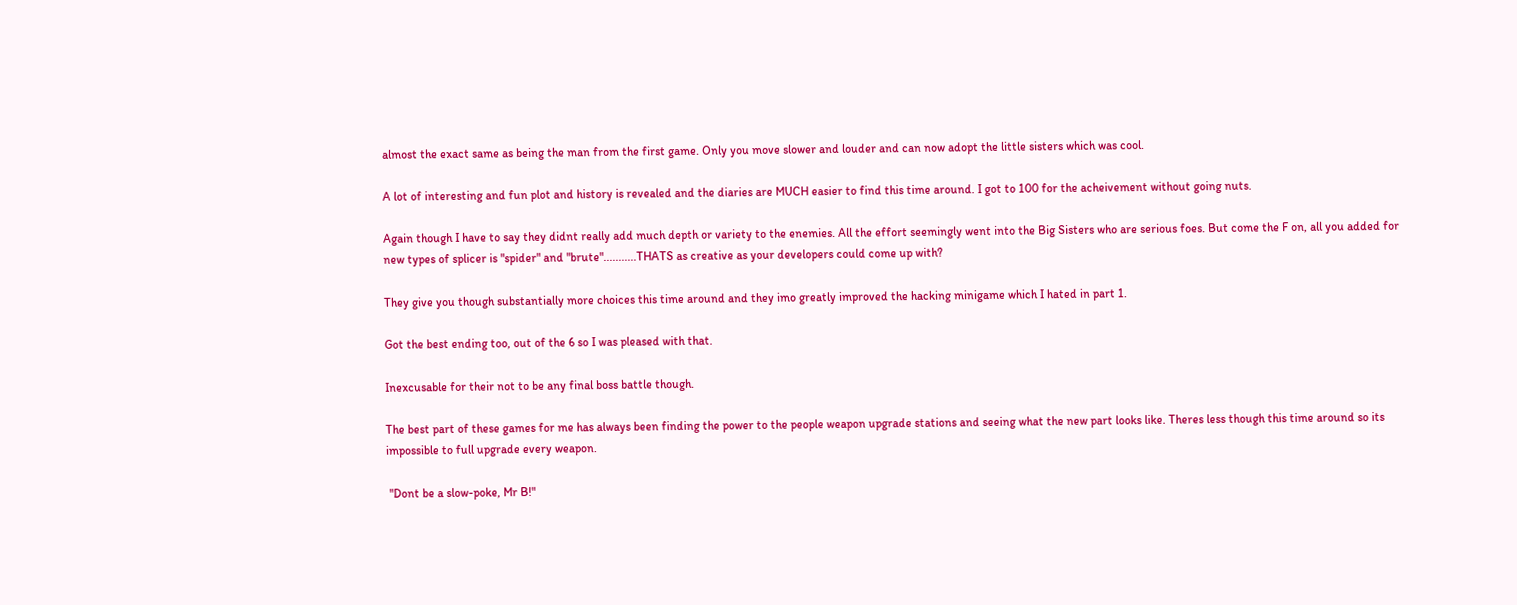almost the exact same as being the man from the first game. Only you move slower and louder and can now adopt the little sisters which was cool.

A lot of interesting and fun plot and history is revealed and the diaries are MUCH easier to find this time around. I got to 100 for the acheivement without going nuts.

Again though I have to say they didnt really add much depth or variety to the enemies. All the effort seemingly went into the Big Sisters who are serious foes. But come the F on, all you added for new types of splicer is "spider" and "brute"...........THATS as creative as your developers could come up with?

They give you though substantially more choices this time around and they imo greatly improved the hacking minigame which I hated in part 1.

Got the best ending too, out of the 6 so I was pleased with that.

Inexcusable for their not to be any final boss battle though.

The best part of these games for me has always been finding the power to the people weapon upgrade stations and seeing what the new part looks like. Theres less though this time around so its impossible to full upgrade every weapon.

 "Dont be a slow-poke, Mr B!"